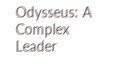Odysseus: A Complex Leader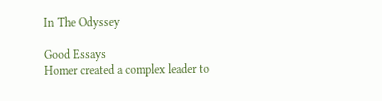In The Odyssey

Good Essays
Homer created a complex leader to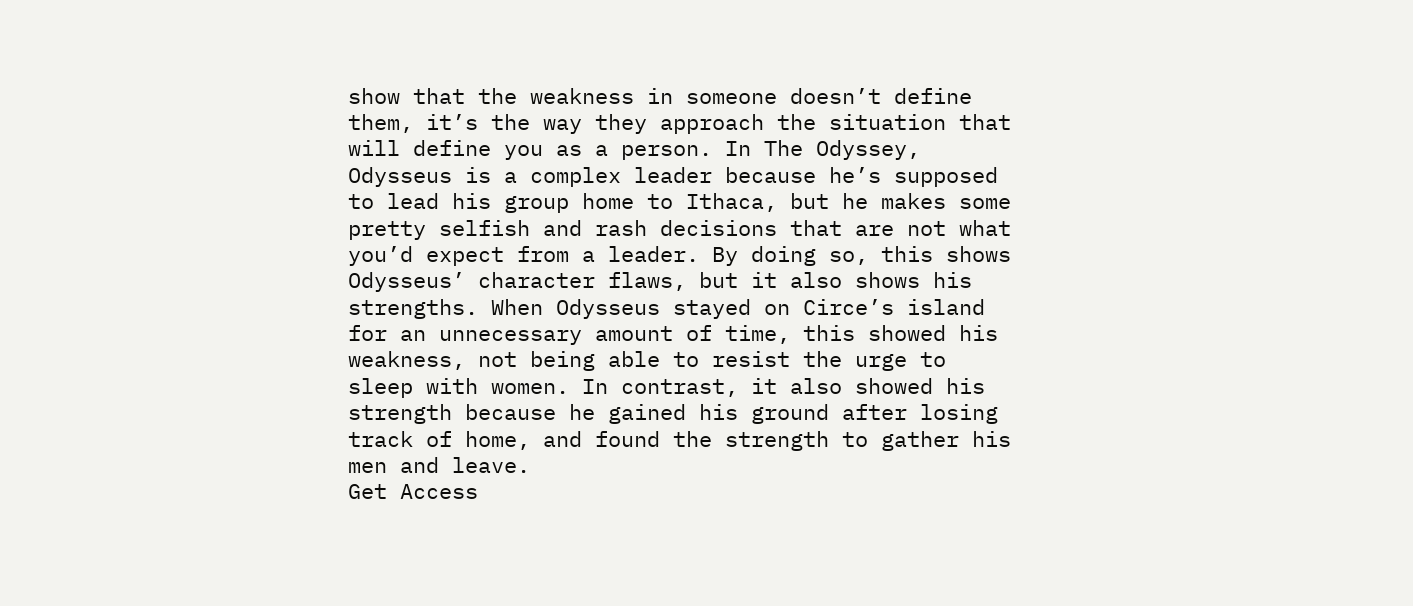show that the weakness in someone doesn’t define them, it’s the way they approach the situation that will define you as a person. In The Odyssey, Odysseus is a complex leader because he’s supposed to lead his group home to Ithaca, but he makes some pretty selfish and rash decisions that are not what you’d expect from a leader. By doing so, this shows Odysseus’ character flaws, but it also shows his strengths. When Odysseus stayed on Circe’s island for an unnecessary amount of time, this showed his weakness, not being able to resist the urge to sleep with women. In contrast, it also showed his strength because he gained his ground after losing track of home, and found the strength to gather his men and leave.
Get Access